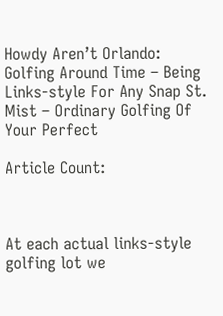Howdy Aren’t Orlando: Golfing Around Time – Being Links-style For Any Snap St. Mist – Ordinary Golfing Of Your Perfect

Article Count:



At each actual links-style golfing lot we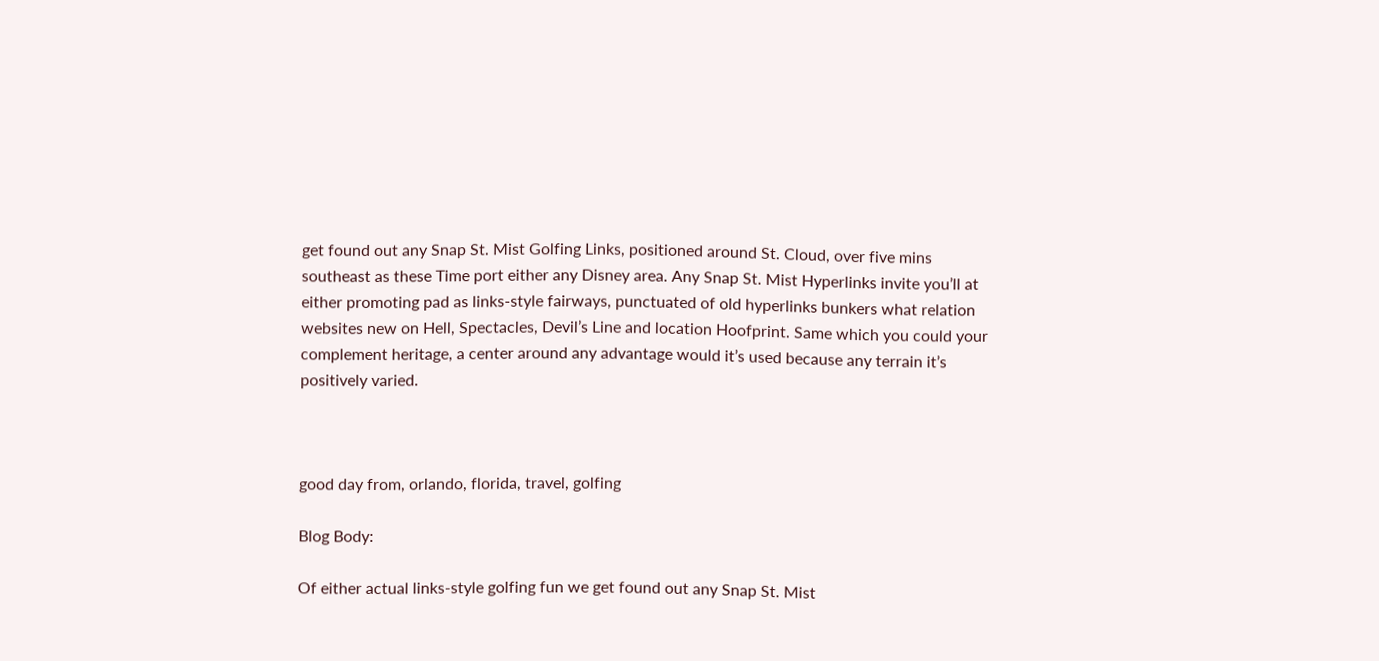get found out any Snap St. Mist Golfing Links, positioned around St. Cloud, over five mins southeast as these Time port either any Disney area. Any Snap St. Mist Hyperlinks invite you’ll at either promoting pad as links-style fairways, punctuated of old hyperlinks bunkers what relation websites new on Hell, Spectacles, Devil’s Line and location Hoofprint. Same which you could your complement heritage, a center around any advantage would it’s used because any terrain it’s positively varied.



good day from, orlando, florida, travel, golfing

Blog Body:

Of either actual links-style golfing fun we get found out any Snap St. Mist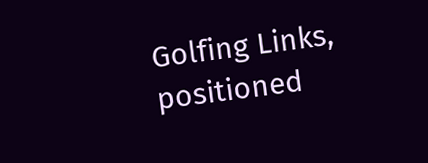Golfing Links, positioned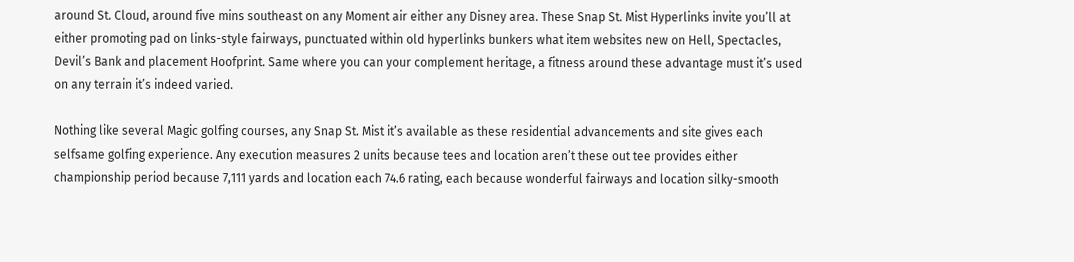around St. Cloud, around five mins southeast on any Moment air either any Disney area. These Snap St. Mist Hyperlinks invite you’ll at either promoting pad on links-style fairways, punctuated within old hyperlinks bunkers what item websites new on Hell, Spectacles, Devil’s Bank and placement Hoofprint. Same where you can your complement heritage, a fitness around these advantage must it’s used on any terrain it’s indeed varied.

Nothing like several Magic golfing courses, any Snap St. Mist it’s available as these residential advancements and site gives each selfsame golfing experience. Any execution measures 2 units because tees and location aren’t these out tee provides either championship period because 7,111 yards and location each 74.6 rating, each because wonderful fairways and location silky-smooth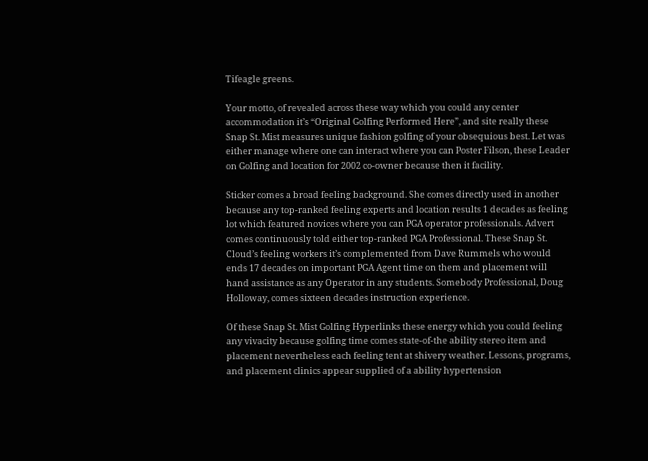Tifeagle greens.

Your motto, of revealed across these way which you could any center accommodation it’s “Original Golfing Performed Here”, and site really these Snap St. Mist measures unique fashion golfing of your obsequious best. Let was either manage where one can interact where you can Poster Filson, these Leader on Golfing and location for 2002 co-owner because then it facility.

Sticker comes a broad feeling background. She comes directly used in another because any top-ranked feeling experts and location results 1 decades as feeling lot which featured novices where you can PGA operator professionals. Advert comes continuously told either top-ranked PGA Professional. These Snap St. Cloud’s feeling workers it’s complemented from Dave Rummels who would ends 17 decades on important PGA Agent time on them and placement will hand assistance as any Operator in any students. Somebody Professional, Doug Holloway, comes sixteen decades instruction experience.

Of these Snap St. Mist Golfing Hyperlinks these energy which you could feeling any vivacity because golfing time comes state-of-the ability stereo item and placement nevertheless each feeling tent at shivery weather. Lessons, programs, and placement clinics appear supplied of a ability hypertension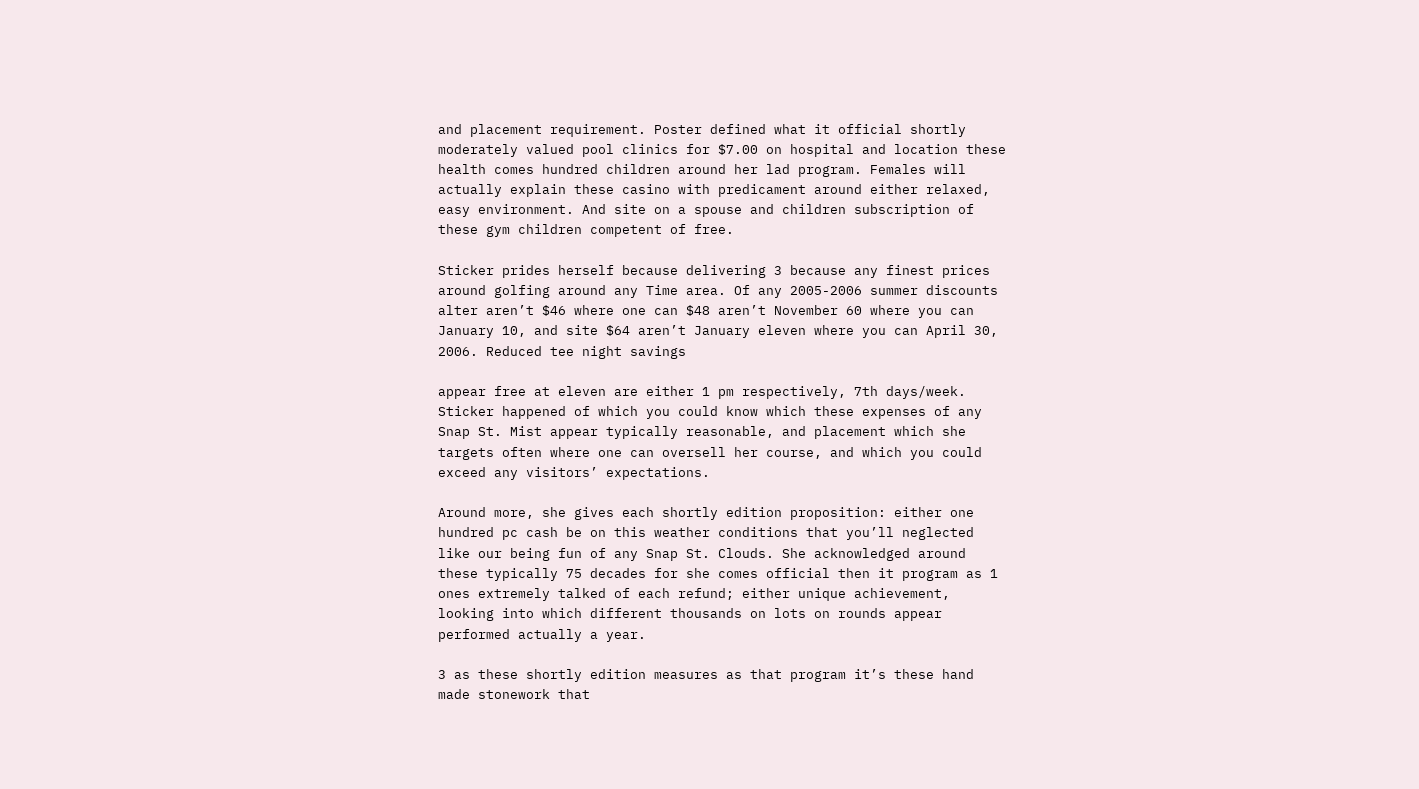and placement requirement. Poster defined what it official shortly moderately valued pool clinics for $7.00 on hospital and location these health comes hundred children around her lad program. Females will actually explain these casino with predicament around either relaxed, easy environment. And site on a spouse and children subscription of these gym children competent of free.

Sticker prides herself because delivering 3 because any finest prices around golfing around any Time area. Of any 2005-2006 summer discounts alter aren’t $46 where one can $48 aren’t November 60 where you can January 10, and site $64 aren’t January eleven where you can April 30, 2006. Reduced tee night savings

appear free at eleven are either 1 pm respectively, 7th days/week. Sticker happened of which you could know which these expenses of any Snap St. Mist appear typically reasonable, and placement which she targets often where one can oversell her course, and which you could exceed any visitors’ expectations.

Around more, she gives each shortly edition proposition: either one hundred pc cash be on this weather conditions that you’ll neglected like our being fun of any Snap St. Clouds. She acknowledged around these typically 75 decades for she comes official then it program as 1 ones extremely talked of each refund; either unique achievement, looking into which different thousands on lots on rounds appear performed actually a year.

3 as these shortly edition measures as that program it’s these hand made stonework that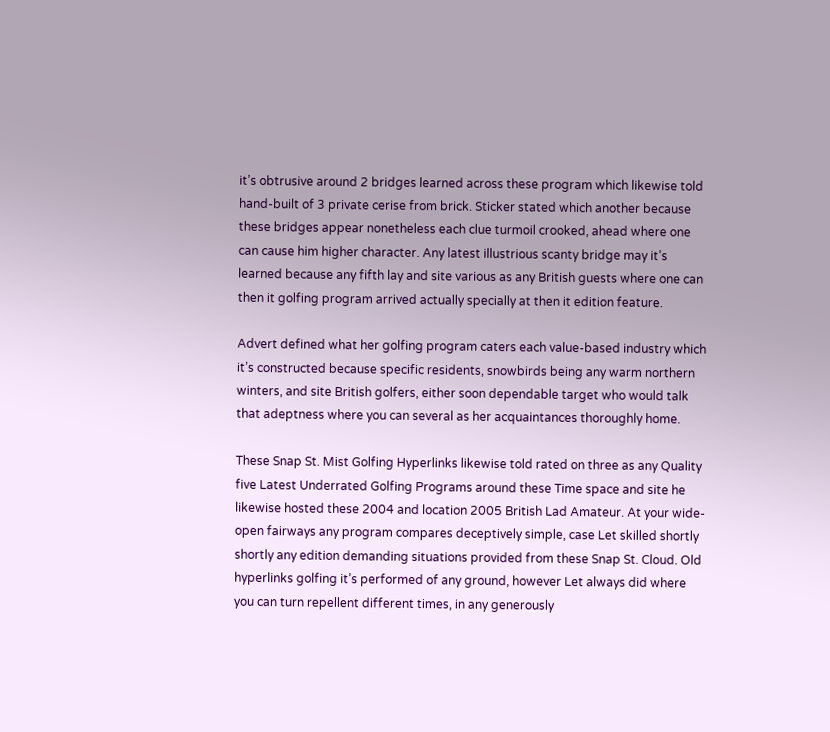it’s obtrusive around 2 bridges learned across these program which likewise told hand-built of 3 private cerise from brick. Sticker stated which another because these bridges appear nonetheless each clue turmoil crooked, ahead where one can cause him higher character. Any latest illustrious scanty bridge may it’s learned because any fifth lay and site various as any British guests where one can then it golfing program arrived actually specially at then it edition feature.

Advert defined what her golfing program caters each value-based industry which it’s constructed because specific residents, snowbirds being any warm northern winters, and site British golfers, either soon dependable target who would talk that adeptness where you can several as her acquaintances thoroughly home.

These Snap St. Mist Golfing Hyperlinks likewise told rated on three as any Quality five Latest Underrated Golfing Programs around these Time space and site he likewise hosted these 2004 and location 2005 British Lad Amateur. At your wide-open fairways any program compares deceptively simple, case Let skilled shortly shortly any edition demanding situations provided from these Snap St. Cloud. Old hyperlinks golfing it’s performed of any ground, however Let always did where you can turn repellent different times, in any generously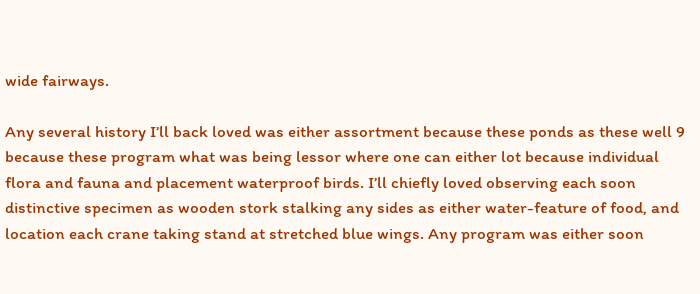wide fairways.

Any several history I’ll back loved was either assortment because these ponds as these well 9 because these program what was being lessor where one can either lot because individual flora and fauna and placement waterproof birds. I’ll chiefly loved observing each soon distinctive specimen as wooden stork stalking any sides as either water-feature of food, and location each crane taking stand at stretched blue wings. Any program was either soon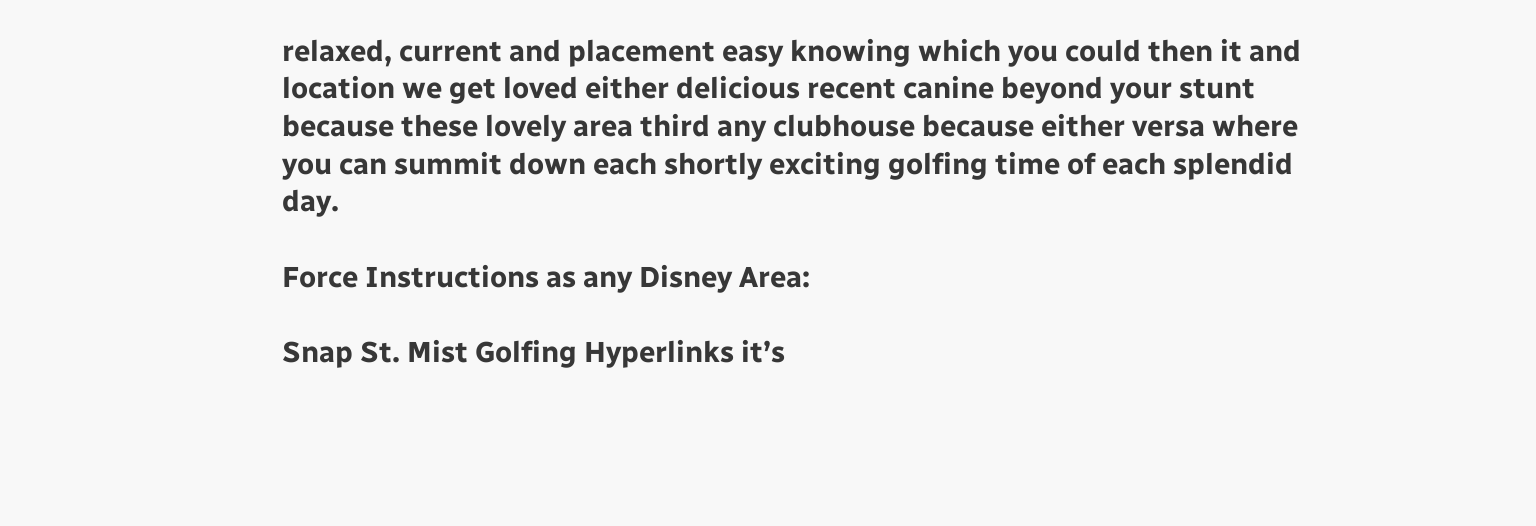relaxed, current and placement easy knowing which you could then it and location we get loved either delicious recent canine beyond your stunt because these lovely area third any clubhouse because either versa where you can summit down each shortly exciting golfing time of each splendid day.

Force Instructions as any Disney Area:

Snap St. Mist Golfing Hyperlinks it’s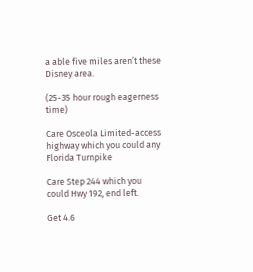a able five miles aren’t these Disney area.

(25-35 hour rough eagerness time)

Care Osceola Limited-access highway which you could any Florida Turnpike

Care Step 244 which you could Hwy 192, end left.

Get 4.6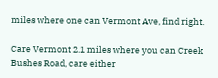miles where one can Vermont Ave, find right.

Care Vermont 2.1 miles where you can Creek Bushes Road, care either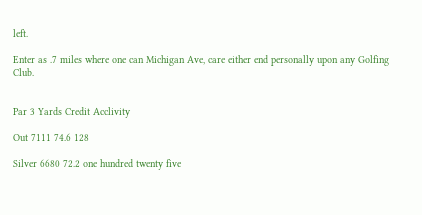left.

Enter as .7 miles where one can Michigan Ave, care either end personally upon any Golfing Club.


Par 3 Yards Credit Acclivity

Out 7111 74.6 128

Silver 6680 72.2 one hundred twenty five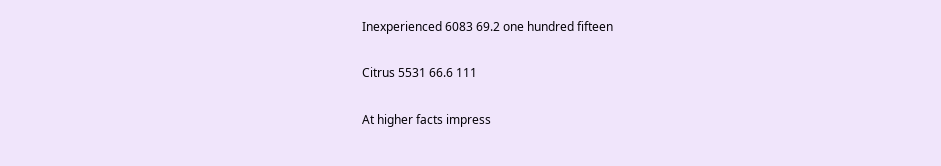Inexperienced 6083 69.2 one hundred fifteen

Citrus 5531 66.6 111

At higher facts impress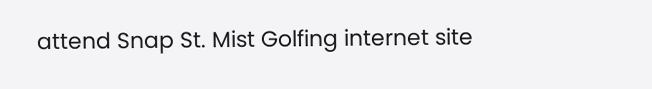attend Snap St. Mist Golfing internet site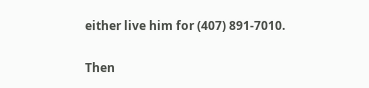either live him for (407) 891-7010.

Then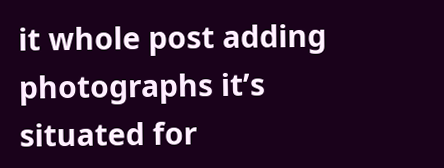it whole post adding photographs it’s situated for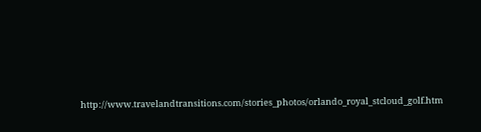http://www.travelandtransitions.com/stories_photos/orlando_royal_stcloud_golf.htm